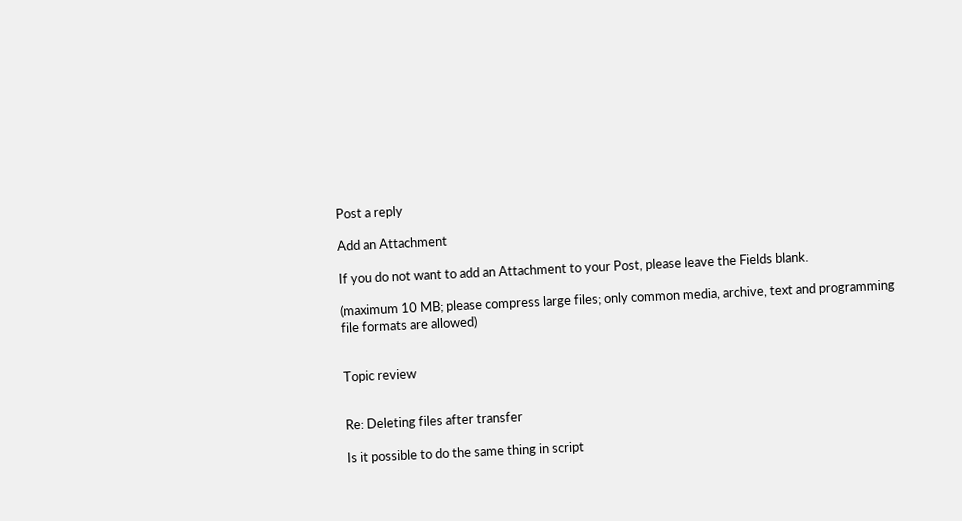Post a reply

Add an Attachment

If you do not want to add an Attachment to your Post, please leave the Fields blank.

(maximum 10 MB; please compress large files; only common media, archive, text and programming file formats are allowed)


Topic review


Re: Deleting files after transfer

Is it possible to do the same thing in script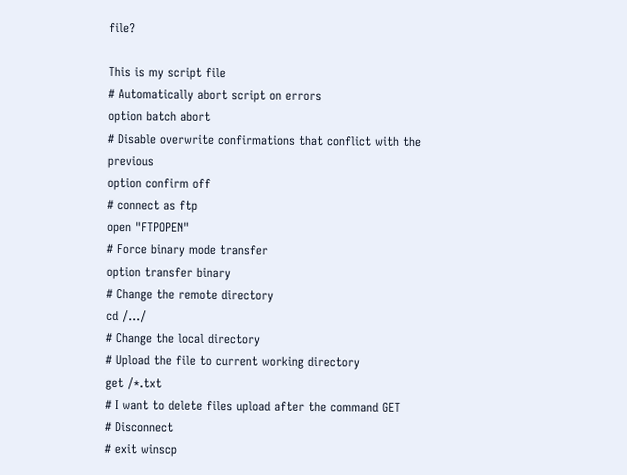file?

This is my script file
# Automatically abort script on errors
option batch abort
# Disable overwrite confirmations that conflict with the previous
option confirm off
# connect as ftp
open "FTPOPEN"
# Force binary mode transfer
option transfer binary
# Change the remote directory
cd /.../
# Change the local directory
# Upload the file to current working directory
get /*.txt
# I want to delete files upload after the command GET
# Disconnect
# exit winscp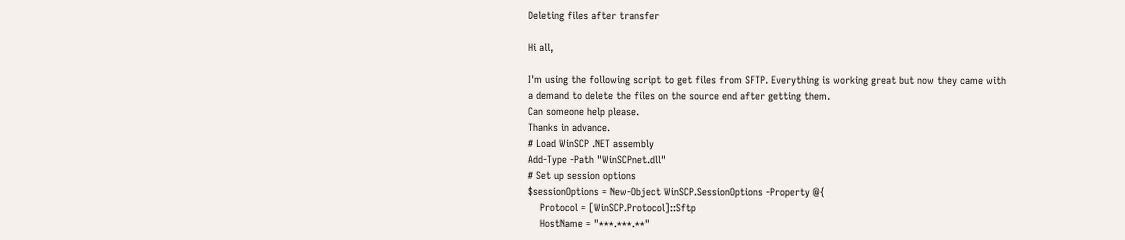Deleting files after transfer

Hi all,

I'm using the following script to get files from SFTP. Everything is working great but now they came with a demand to delete the files on the source end after getting them.
Can someone help please.
Thanks in advance.
# Load WinSCP .NET assembly
Add-Type -Path "WinSCPnet.dll"
# Set up session options
$sessionOptions = New-Object WinSCP.SessionOptions -Property @{
    Protocol = [WinSCP.Protocol]::Sftp
    HostName = "***.***.**"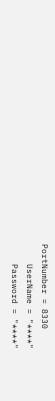PortNumber = 8330
    UserName = "****"
    Password = "****"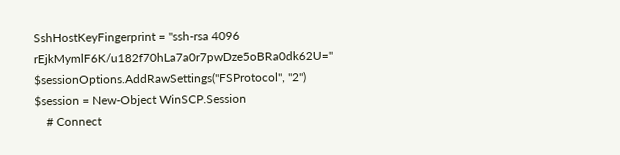SshHostKeyFingerprint = "ssh-rsa 4096 rEjkMymlF6K/u182f70hLa7a0r7pwDze5oBRa0dk62U="
$sessionOptions.AddRawSettings("FSProtocol", "2")
$session = New-Object WinSCP.Session
    # Connect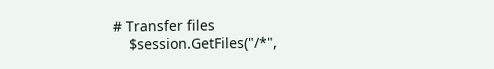# Transfer files
    $session.GetFiles("/*",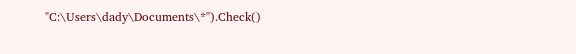"C:\Users\dady\Documents\*").Check()